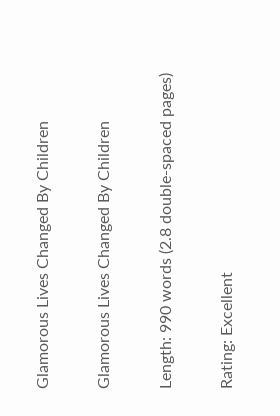Glamorous Lives Changed By Children

Glamorous Lives Changed By Children

Length: 990 words (2.8 double-spaced pages)

Rating: Excellent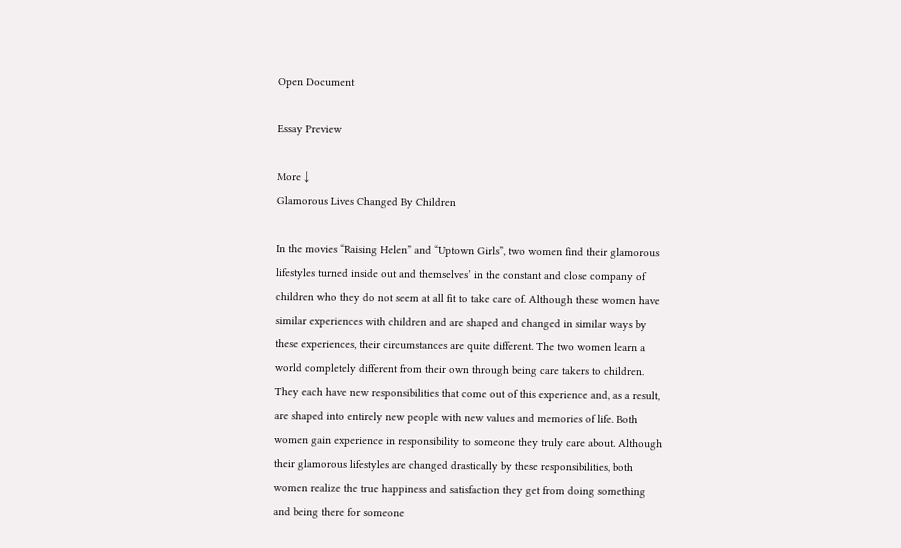Open Document

Essay Preview

More ↓
Glamorous Lives Changed By Children

In the movies “Raising Helen” and “Uptown Girls”, two women find their glamorous lifestyles turned inside out and themselves’ in the constant and close company of children who they do not seem at all fit to take care of. Although these women have similar experiences with children and are shaped and changed in similar ways by these experiences, their circumstances are quite different. The two women learn a world completely different from their own through being care takers to children. They each have new responsibilities that come out of this experience and, as a result, are shaped into entirely new people with new values and memories of life. Both women gain experience in responsibility to someone they truly care about. Although their glamorous lifestyles are changed drastically by these responsibilities, both women realize the true happiness and satisfaction they get from doing something and being there for someone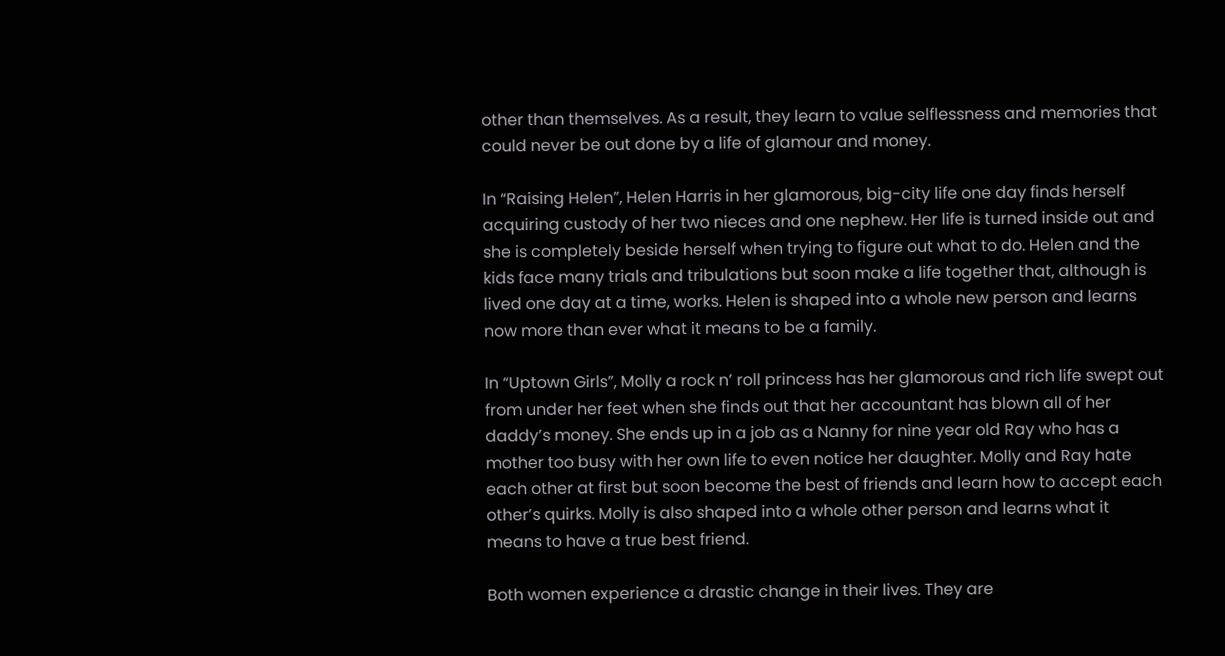other than themselves. As a result, they learn to value selflessness and memories that could never be out done by a life of glamour and money.

In “Raising Helen”, Helen Harris in her glamorous, big-city life one day finds herself acquiring custody of her two nieces and one nephew. Her life is turned inside out and she is completely beside herself when trying to figure out what to do. Helen and the kids face many trials and tribulations but soon make a life together that, although is lived one day at a time, works. Helen is shaped into a whole new person and learns now more than ever what it means to be a family.

In “Uptown Girls”, Molly a rock n’ roll princess has her glamorous and rich life swept out from under her feet when she finds out that her accountant has blown all of her daddy’s money. She ends up in a job as a Nanny for nine year old Ray who has a mother too busy with her own life to even notice her daughter. Molly and Ray hate each other at first but soon become the best of friends and learn how to accept each other’s quirks. Molly is also shaped into a whole other person and learns what it means to have a true best friend.

Both women experience a drastic change in their lives. They are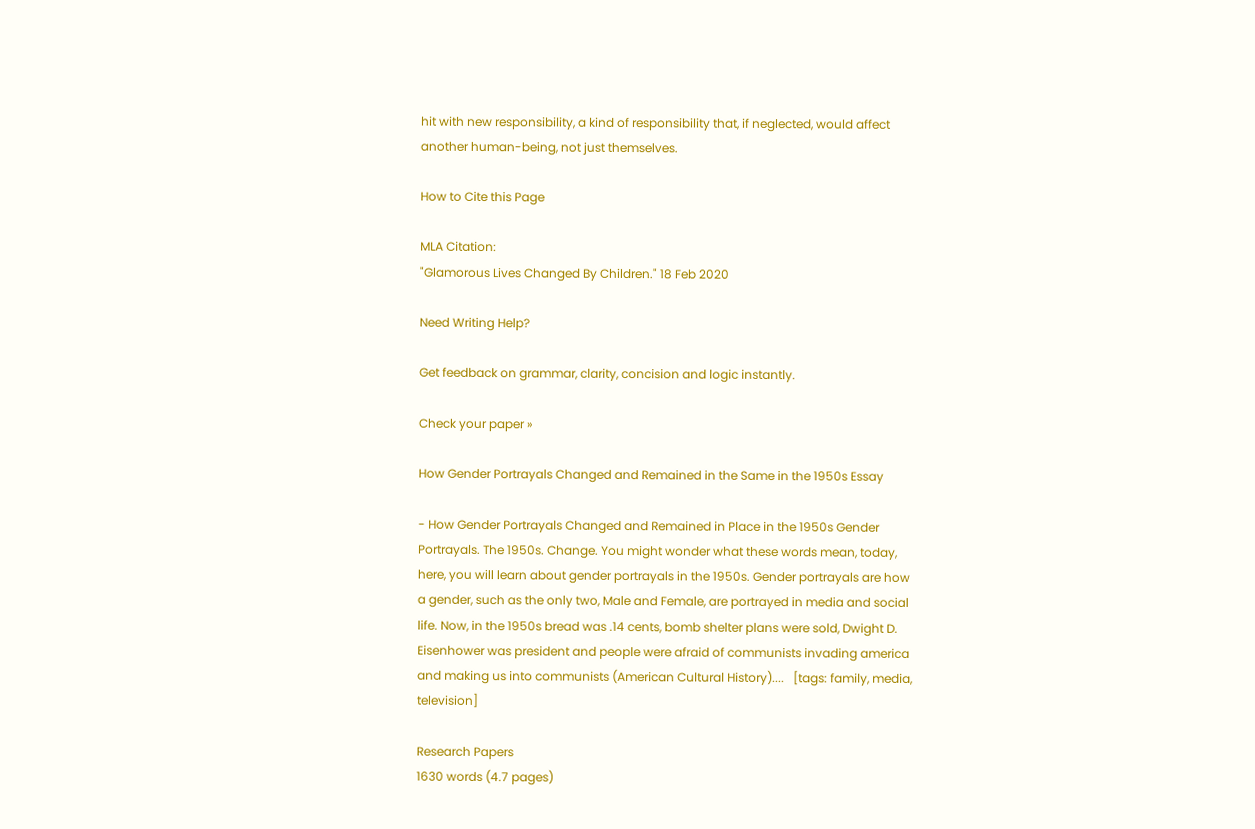hit with new responsibility, a kind of responsibility that, if neglected, would affect another human-being, not just themselves.

How to Cite this Page

MLA Citation:
"Glamorous Lives Changed By Children." 18 Feb 2020

Need Writing Help?

Get feedback on grammar, clarity, concision and logic instantly.

Check your paper »

How Gender Portrayals Changed and Remained in the Same in the 1950s Essay

- How Gender Portrayals Changed and Remained in Place in the 1950s Gender Portrayals. The 1950s. Change. You might wonder what these words mean, today, here, you will learn about gender portrayals in the 1950s. Gender portrayals are how a gender, such as the only two, Male and Female, are portrayed in media and social life. Now, in the 1950s bread was .14 cents, bomb shelter plans were sold, Dwight D. Eisenhower was president and people were afraid of communists invading america and making us into communists (American Cultural History)....   [tags: family, media, television]

Research Papers
1630 words (4.7 pages)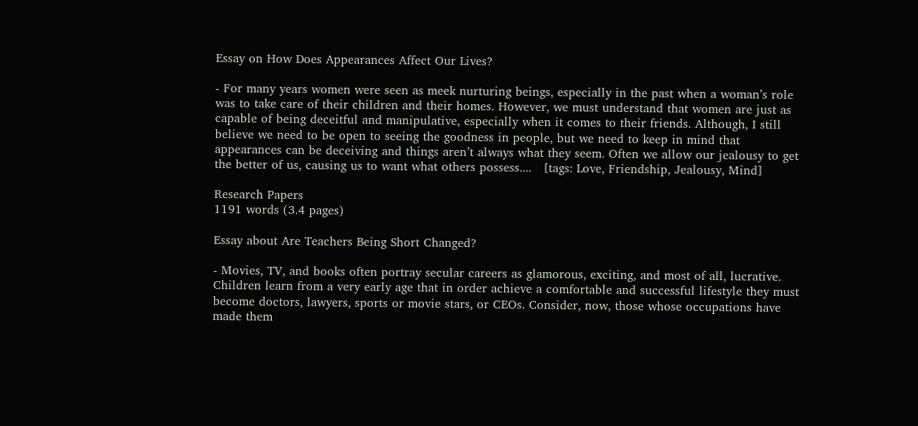Essay on How Does Appearances Affect Our Lives?

- For many years women were seen as meek nurturing beings, especially in the past when a woman’s role was to take care of their children and their homes. However, we must understand that women are just as capable of being deceitful and manipulative, especially when it comes to their friends. Although, I still believe we need to be open to seeing the goodness in people, but we need to keep in mind that appearances can be deceiving and things aren’t always what they seem. Often we allow our jealousy to get the better of us, causing us to want what others possess....   [tags: Love, Friendship, Jealousy, Mind]

Research Papers
1191 words (3.4 pages)

Essay about Are Teachers Being Short Changed?

- Movies, TV, and books often portray secular careers as glamorous, exciting, and most of all, lucrative. Children learn from a very early age that in order achieve a comfortable and successful lifestyle they must become doctors, lawyers, sports or movie stars, or CEOs. Consider, now, those whose occupations have made them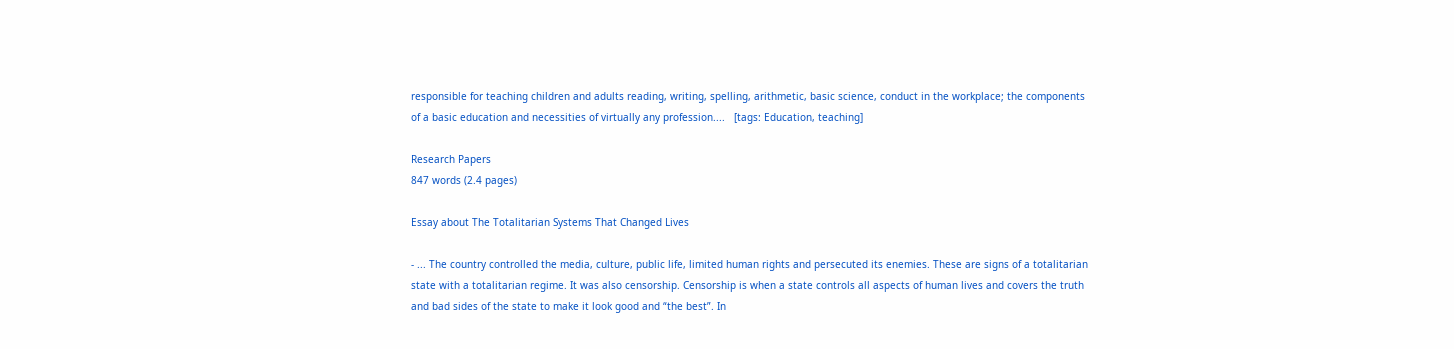responsible for teaching children and adults reading, writing, spelling, arithmetic, basic science, conduct in the workplace; the components of a basic education and necessities of virtually any profession....   [tags: Education, teaching]

Research Papers
847 words (2.4 pages)

Essay about The Totalitarian Systems That Changed Lives

- ... The country controlled the media, culture, public life, limited human rights and persecuted its enemies. These are signs of a totalitarian state with a totalitarian regime. It was also censorship. Censorship is when a state controls all aspects of human lives and covers the truth and bad sides of the state to make it look good and “the best”. In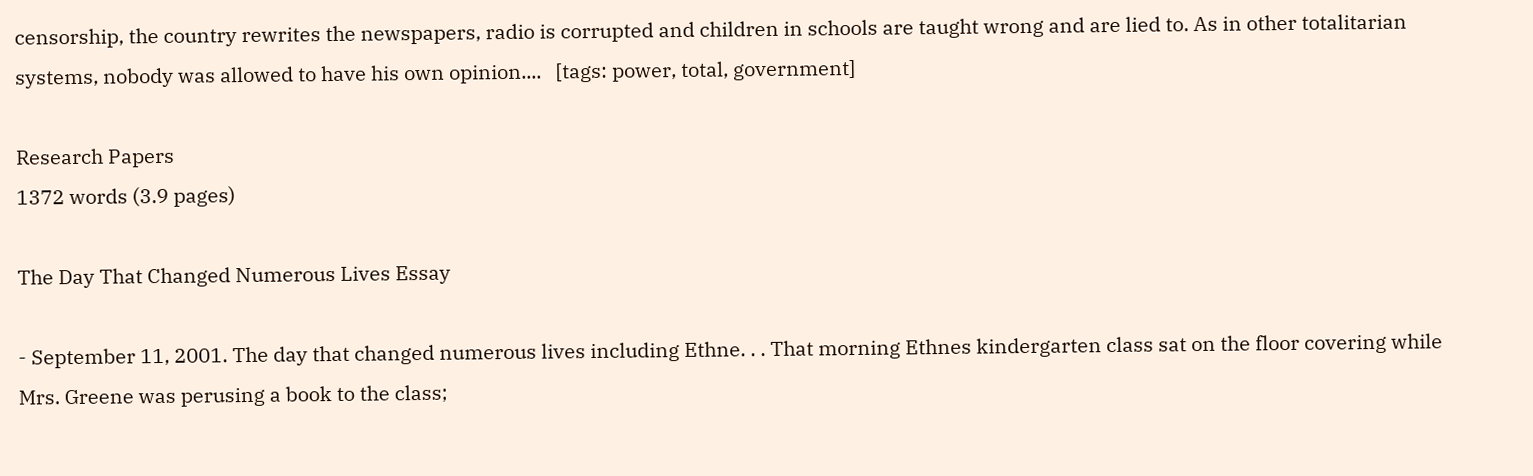censorship, the country rewrites the newspapers, radio is corrupted and children in schools are taught wrong and are lied to. As in other totalitarian systems, nobody was allowed to have his own opinion....   [tags: power, total, government]

Research Papers
1372 words (3.9 pages)

The Day That Changed Numerous Lives Essay

- September 11, 2001. The day that changed numerous lives including Ethne. . . That morning Ethnes kindergarten class sat on the floor covering while Mrs. Greene was perusing a book to the class;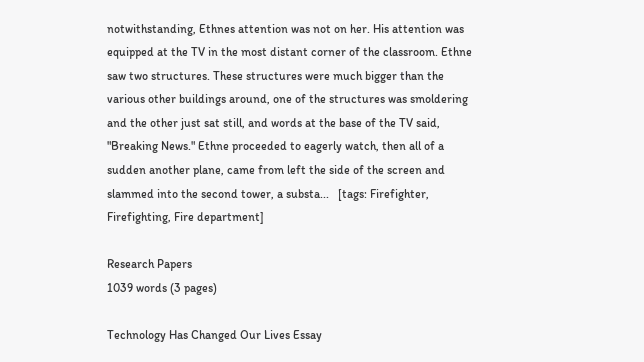notwithstanding, Ethnes attention was not on her. His attention was equipped at the TV in the most distant corner of the classroom. Ethne saw two structures. These structures were much bigger than the various other buildings around, one of the structures was smoldering and the other just sat still, and words at the base of the TV said, "Breaking News." Ethne proceeded to eagerly watch, then all of a sudden another plane, came from left the side of the screen and slammed into the second tower, a substa...   [tags: Firefighter, Firefighting, Fire department]

Research Papers
1039 words (3 pages)

Technology Has Changed Our Lives Essay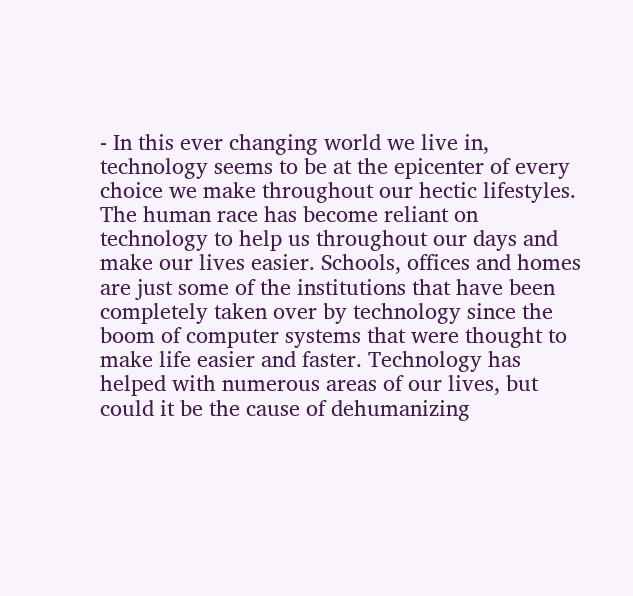- In this ever changing world we live in, technology seems to be at the epicenter of every choice we make throughout our hectic lifestyles. The human race has become reliant on technology to help us throughout our days and make our lives easier. Schools, offices and homes are just some of the institutions that have been completely taken over by technology since the boom of computer systems that were thought to make life easier and faster. Technology has helped with numerous areas of our lives, but could it be the cause of dehumanizing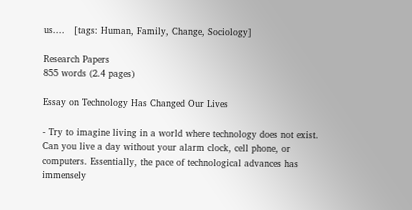us....   [tags: Human, Family, Change, Sociology]

Research Papers
855 words (2.4 pages)

Essay on Technology Has Changed Our Lives

- Try to imagine living in a world where technology does not exist. Can you live a day without your alarm clock, cell phone, or computers. Essentially, the pace of technological advances has immensely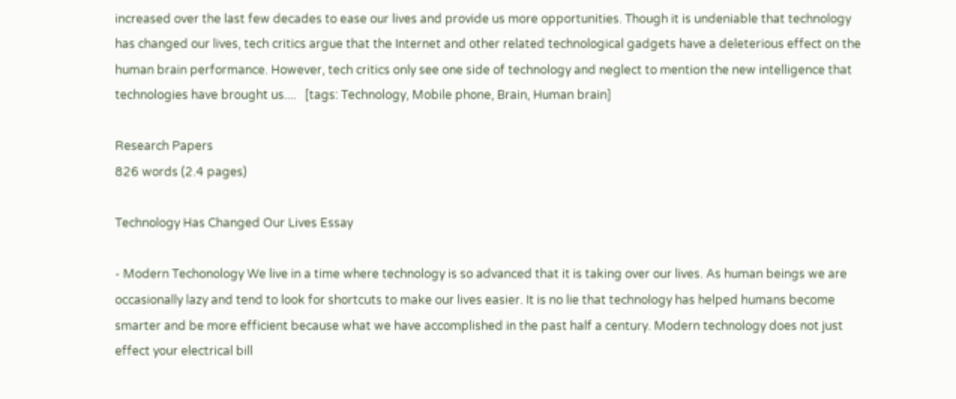increased over the last few decades to ease our lives and provide us more opportunities. Though it is undeniable that technology has changed our lives, tech critics argue that the Internet and other related technological gadgets have a deleterious effect on the human brain performance. However, tech critics only see one side of technology and neglect to mention the new intelligence that technologies have brought us....   [tags: Technology, Mobile phone, Brain, Human brain]

Research Papers
826 words (2.4 pages)

Technology Has Changed Our Lives Essay

- Modern Techonology We live in a time where technology is so advanced that it is taking over our lives. As human beings we are occasionally lazy and tend to look for shortcuts to make our lives easier. It is no lie that technology has helped humans become smarter and be more efficient because what we have accomplished in the past half a century. Modern technology does not just effect your electrical bill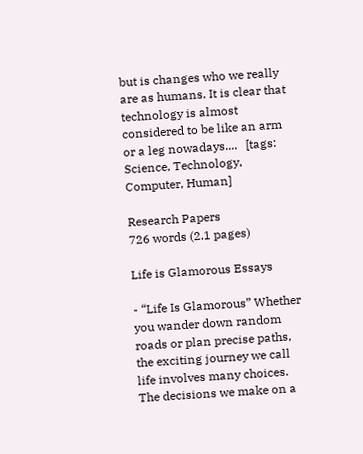but is changes who we really are as humans. It is clear that technology is almost considered to be like an arm or a leg nowadays....   [tags: Science, Technology, Computer, Human]

Research Papers
726 words (2.1 pages)

Life is Glamorous Essays

- “Life Is Glamorous” Whether you wander down random roads or plan precise paths, the exciting journey we call life involves many choices. The decisions we make on a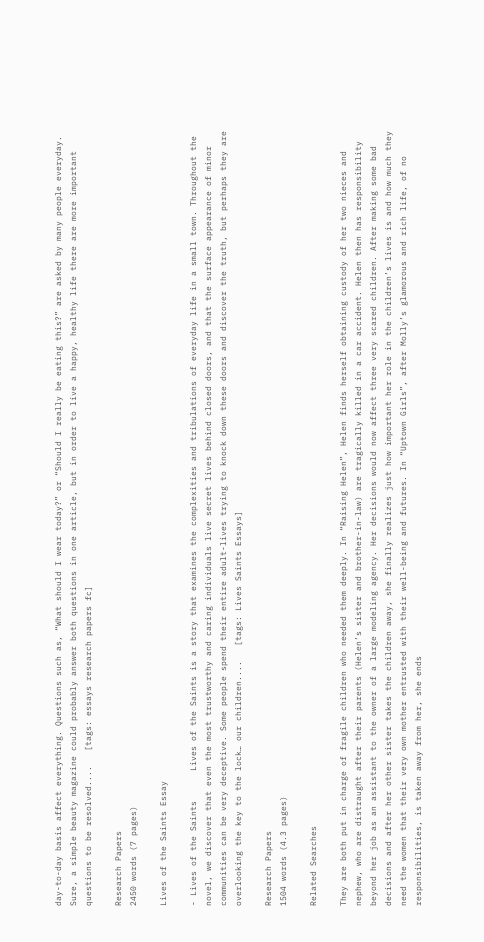day-to-day basis affect everything. Questions such as, “What should I wear today?” or “Should I really be eating this?” are asked by many people everyday. Sure, a simple beauty magazine could probably answer both questions in one article, but in order to live a happy, healthy life there are more important questions to be resolved....   [tags: essays research papers fc]

Research Papers
2450 words (7 pages)

Lives of the Saints Essay

- Lives of the Saints      Lives of the Saints is a story that examines the complexities and tribulations of everyday life in a small town. Throughout the novel, we discover that even the most trustworthy and caring individuals live secret lives behind closed doors, and that the surface appearance of minor communities can be very deceptive. Some people spend their entire adult-lives trying to knock down these doors and discover the truth, but perhaps they are overlooking the key to the lock… our children....   [tags: Lives Saints Essays]

Research Papers
1504 words (4.3 pages)

Related Searches

They are both put in charge of fragile children who needed them deeply. In “Raising Helen”, Helen finds herself obtaining custody of her two nieces and nephew, who are distraught after their parents (Helen’s sister and brother-in-law) are tragically killed in a car accident. Helen then has responsibility beyond her job as an assistant to the owner of a large modeling agency. Her decisions would now affect three very scared children. After making some bad decisions and after her other sister takes the children away, she finally realizes just how important her role in the children’s lives is and how much they need the women that their very own mother entrusted with their well-being and futures. In “Uptown Girls”, after Molly’s glamorous and rich life, of no responsibilities, is taken away from her, she ends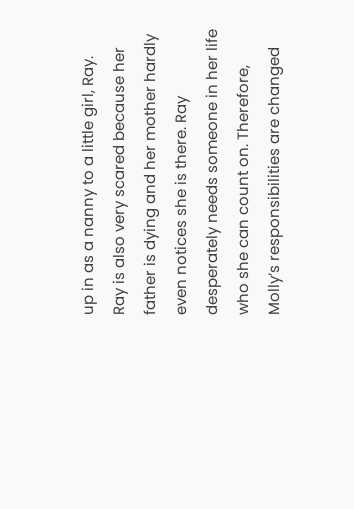up in as a nanny to a little girl, Ray. Ray is also very scared because her father is dying and her mother hardly even notices she is there. Ray desperately needs someone in her life who she can count on. Therefore, Molly’s responsibilities are changed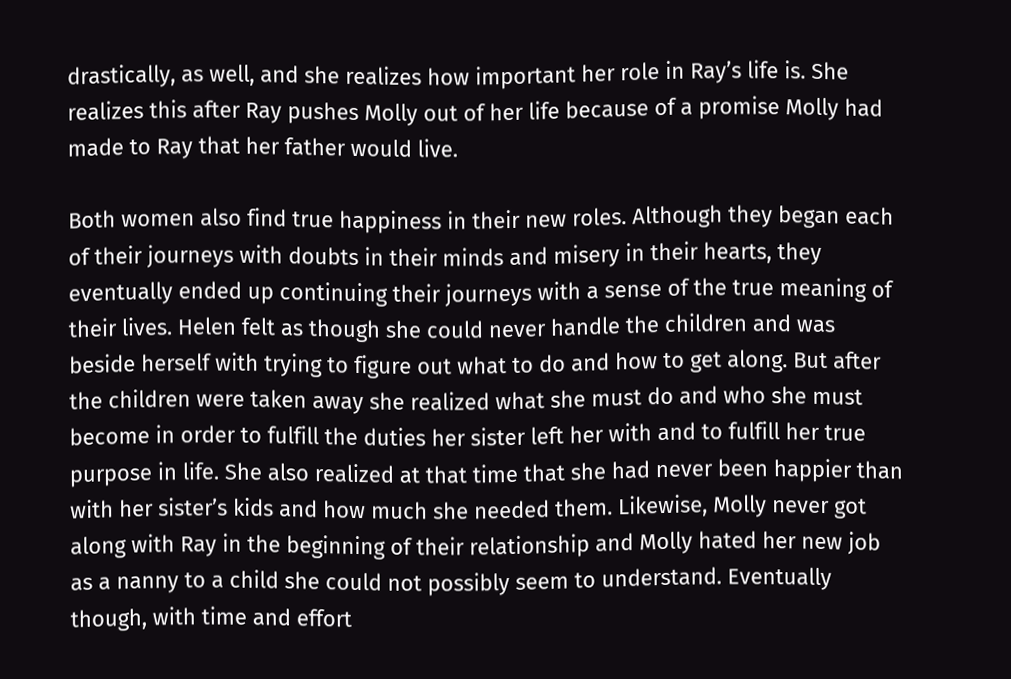drastically, as well, and she realizes how important her role in Ray’s life is. She realizes this after Ray pushes Molly out of her life because of a promise Molly had made to Ray that her father would live.

Both women also find true happiness in their new roles. Although they began each of their journeys with doubts in their minds and misery in their hearts, they eventually ended up continuing their journeys with a sense of the true meaning of their lives. Helen felt as though she could never handle the children and was beside herself with trying to figure out what to do and how to get along. But after the children were taken away she realized what she must do and who she must become in order to fulfill the duties her sister left her with and to fulfill her true purpose in life. She also realized at that time that she had never been happier than with her sister’s kids and how much she needed them. Likewise, Molly never got along with Ray in the beginning of their relationship and Molly hated her new job as a nanny to a child she could not possibly seem to understand. Eventually though, with time and effort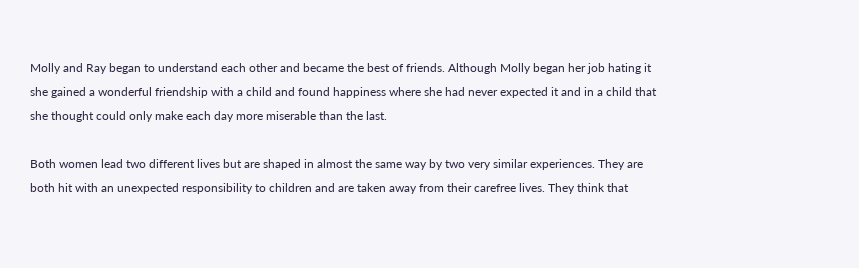Molly and Ray began to understand each other and became the best of friends. Although Molly began her job hating it she gained a wonderful friendship with a child and found happiness where she had never expected it and in a child that she thought could only make each day more miserable than the last.

Both women lead two different lives but are shaped in almost the same way by two very similar experiences. They are both hit with an unexpected responsibility to children and are taken away from their carefree lives. They think that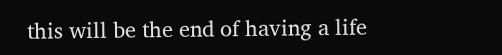this will be the end of having a life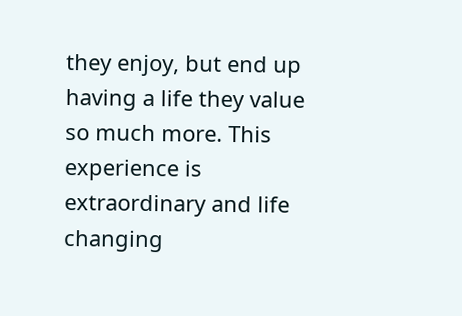they enjoy, but end up having a life they value so much more. This experience is extraordinary and life changing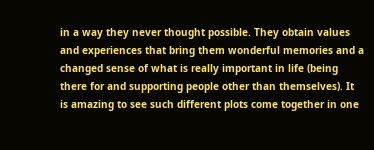in a way they never thought possible. They obtain values and experiences that bring them wonderful memories and a changed sense of what is really important in life (being there for and supporting people other than themselves). It is amazing to see such different plots come together in one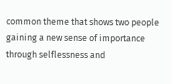common theme that shows two people gaining a new sense of importance through selflessness and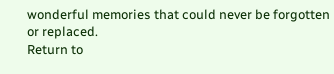wonderful memories that could never be forgotten or replaced.
Return to